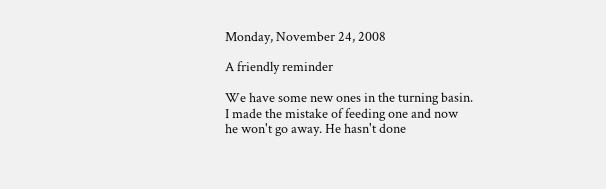Monday, November 24, 2008

A friendly reminder

We have some new ones in the turning basin. I made the mistake of feeding one and now he won't go away. He hasn't done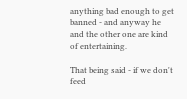anything bad enough to get banned - and anyway he and the other one are kind of entertaining.

That being said - if we don't feed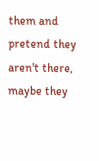them and pretend they aren't there, maybe they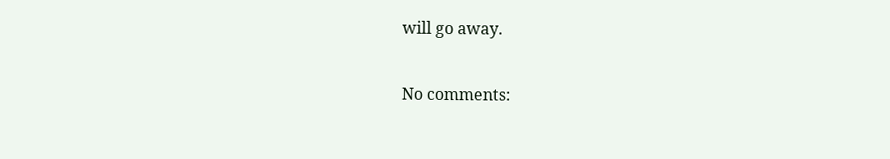will go away.

No comments: